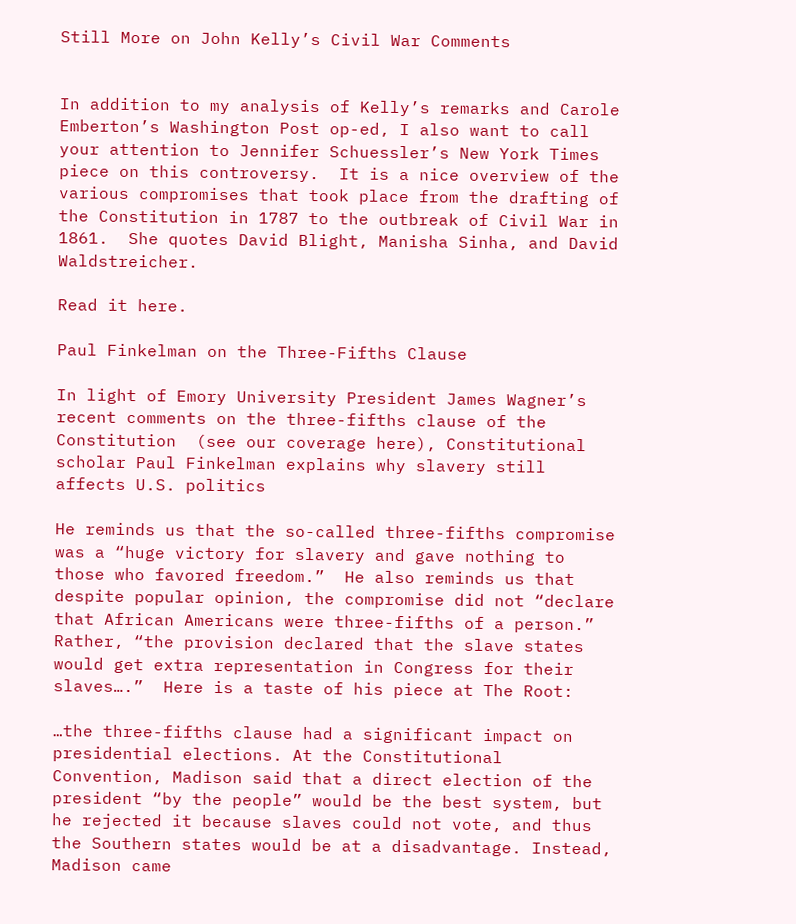Still More on John Kelly’s Civil War Comments


In addition to my analysis of Kelly’s remarks and Carole Emberton’s Washington Post op-ed, I also want to call your attention to Jennifer Schuessler’s New York Times piece on this controversy.  It is a nice overview of the various compromises that took place from the drafting of the Constitution in 1787 to the outbreak of Civil War in 1861.  She quotes David Blight, Manisha Sinha, and David Waldstreicher.

Read it here.

Paul Finkelman on the Three-Fifths Clause

In light of Emory University President James Wagner’s recent comments on the three-fifths clause of the Constitution  (see our coverage here), Constitutional scholar Paul Finkelman explains why slavery still affects U.S. politics

He reminds us that the so-called three-fifths compromise was a “huge victory for slavery and gave nothing to those who favored freedom.”  He also reminds us that despite popular opinion, the compromise did not “declare that African Americans were three-fifths of a person.” Rather, “the provision declared that the slave states would get extra representation in Congress for their slaves….”  Here is a taste of his piece at The Root:

…the three-fifths clause had a significant impact on presidential elections. At the Constitutional Convention, Madison said that a direct election of the president “by the people” would be the best system, but he rejected it because slaves could not vote, and thus the Southern states would be at a disadvantage. Instead, Madison came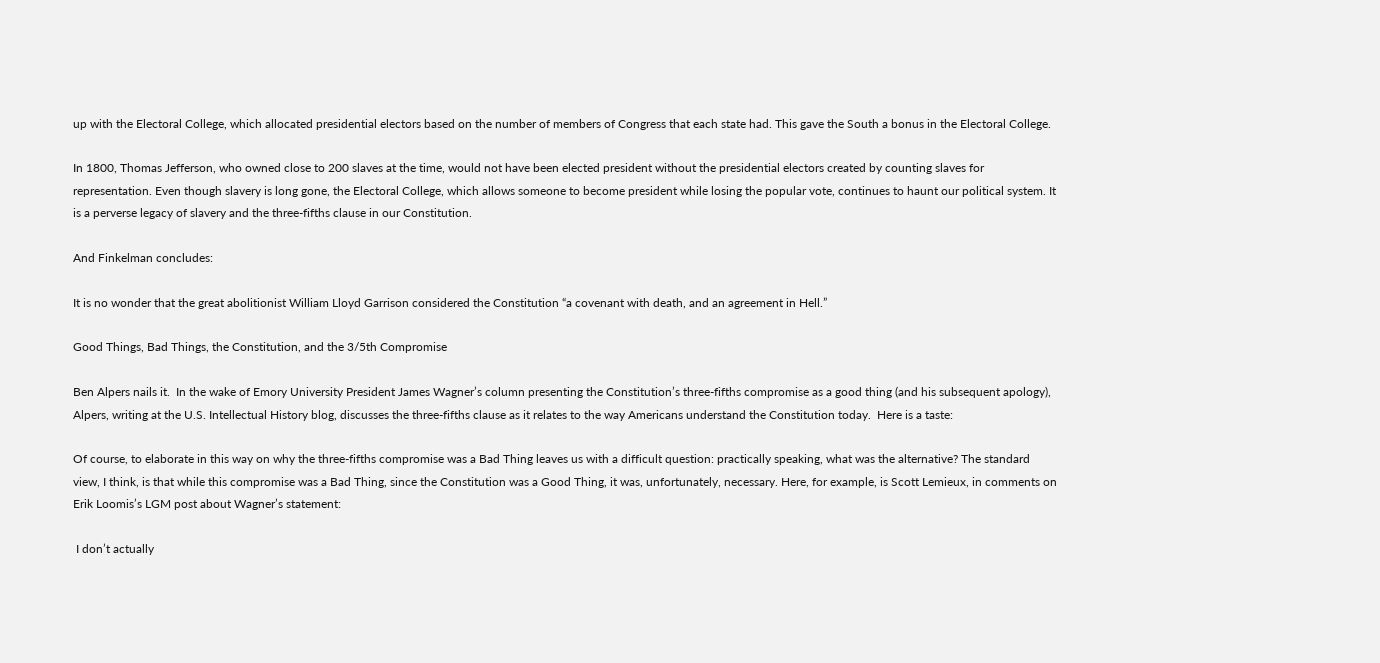up with the Electoral College, which allocated presidential electors based on the number of members of Congress that each state had. This gave the South a bonus in the Electoral College.

In 1800, Thomas Jefferson, who owned close to 200 slaves at the time, would not have been elected president without the presidential electors created by counting slaves for representation. Even though slavery is long gone, the Electoral College, which allows someone to become president while losing the popular vote, continues to haunt our political system. It is a perverse legacy of slavery and the three-fifths clause in our Constitution.

And Finkelman concludes:

It is no wonder that the great abolitionist William Lloyd Garrison considered the Constitution “a covenant with death, and an agreement in Hell.”

Good Things, Bad Things, the Constitution, and the 3/5th Compromise

Ben Alpers nails it.  In the wake of Emory University President James Wagner’s column presenting the Constitution’s three-fifths compromise as a good thing (and his subsequent apology), Alpers, writing at the U.S. Intellectual History blog, discusses the three-fifths clause as it relates to the way Americans understand the Constitution today.  Here is a taste:

Of course, to elaborate in this way on why the three-fifths compromise was a Bad Thing leaves us with a difficult question: practically speaking, what was the alternative? The standard view, I think, is that while this compromise was a Bad Thing, since the Constitution was a Good Thing, it was, unfortunately, necessary. Here, for example, is Scott Lemieux, in comments on Erik Loomis’s LGM post about Wagner’s statement:

 I don’t actually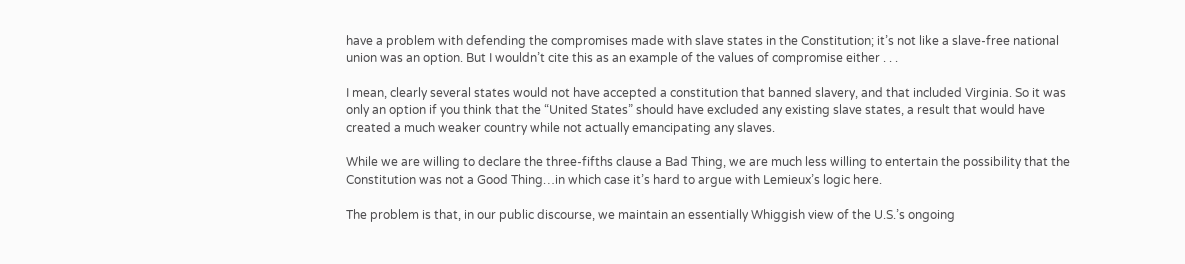have a problem with defending the compromises made with slave states in the Constitution; it’s not like a slave-free national union was an option. But I wouldn’t cite this as an example of the values of compromise either . . .

I mean, clearly several states would not have accepted a constitution that banned slavery, and that included Virginia. So it was only an option if you think that the “United States” should have excluded any existing slave states, a result that would have created a much weaker country while not actually emancipating any slaves.

While we are willing to declare the three-fifths clause a Bad Thing, we are much less willing to entertain the possibility that the Constitution was not a Good Thing…in which case it’s hard to argue with Lemieux’s logic here.

The problem is that, in our public discourse, we maintain an essentially Whiggish view of the U.S.’s ongoing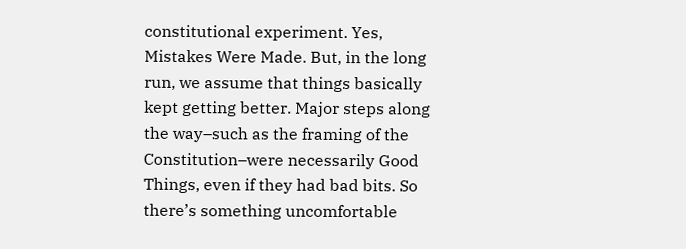constitutional experiment. Yes, Mistakes Were Made. But, in the long run, we assume that things basically kept getting better. Major steps along the way–such as the framing of the Constitution–were necessarily Good Things, even if they had bad bits. So there’s something uncomfortable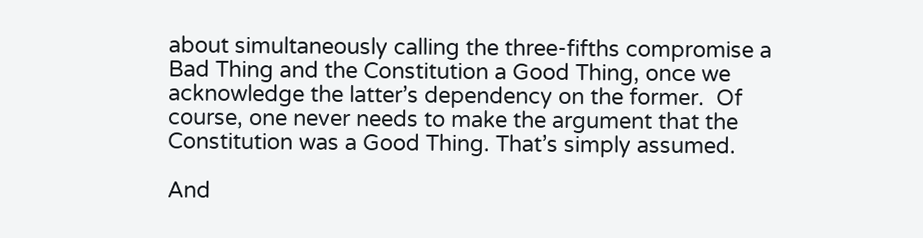about simultaneously calling the three-fifths compromise a Bad Thing and the Constitution a Good Thing, once we acknowledge the latter’s dependency on the former.  Of course, one never needs to make the argument that the Constitution was a Good Thing. That’s simply assumed.

And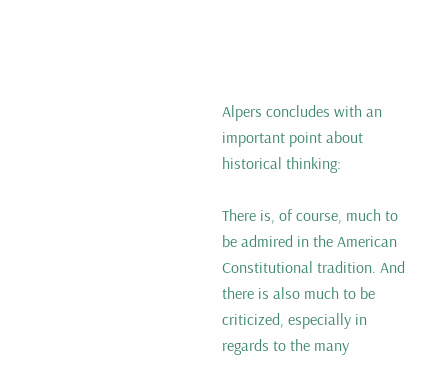Alpers concludes with an important point about historical thinking:

There is, of course, much to be admired in the American Constitutional tradition. And there is also much to be criticized, especially in regards to the many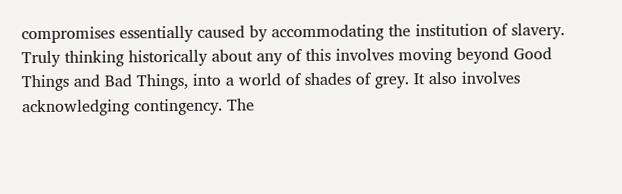compromises essentially caused by accommodating the institution of slavery.  Truly thinking historically about any of this involves moving beyond Good Things and Bad Things, into a world of shades of grey. It also involves acknowledging contingency. The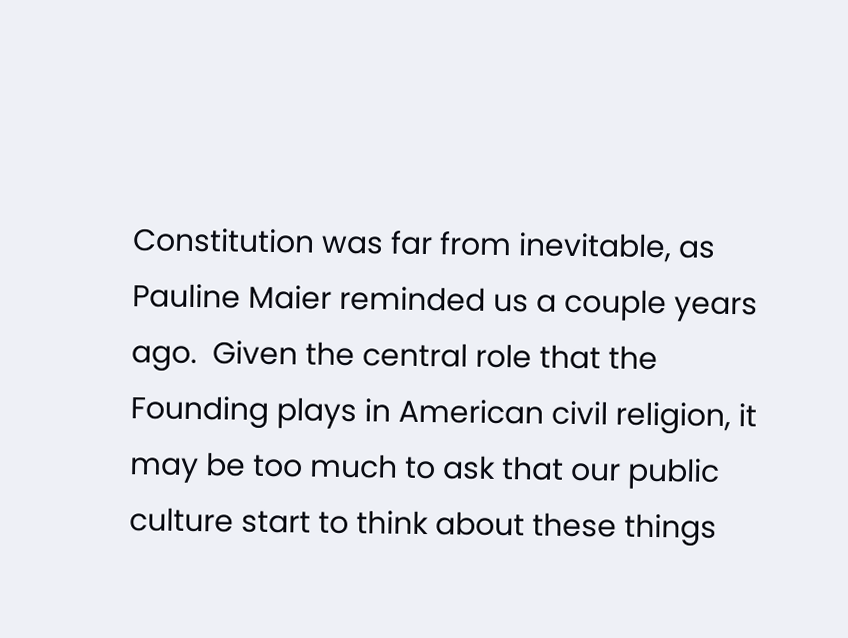Constitution was far from inevitable, as Pauline Maier reminded us a couple years ago.  Given the central role that the Founding plays in American civil religion, it may be too much to ask that our public culture start to think about these things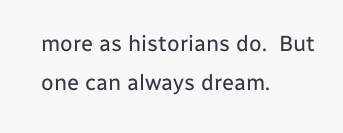more as historians do.  But one can always dream.